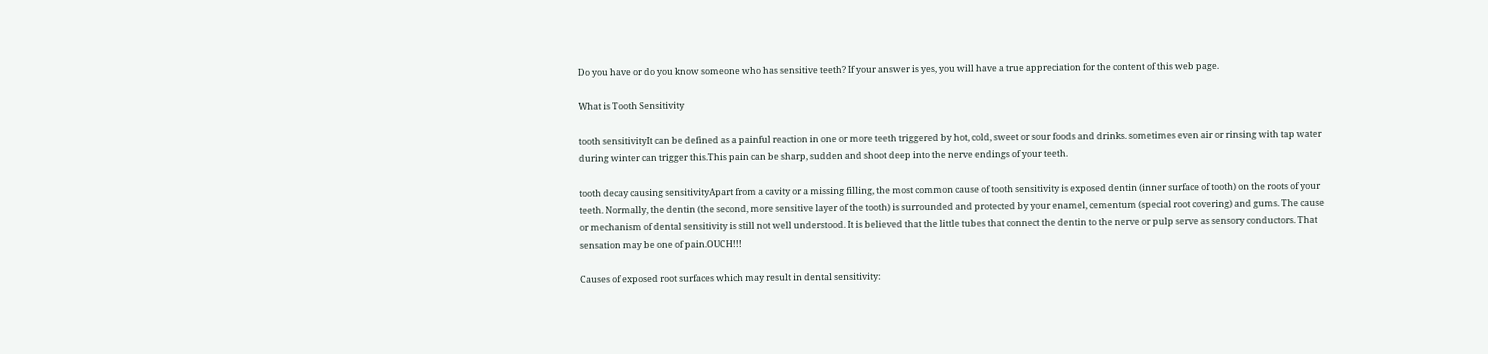Do you have or do you know someone who has sensitive teeth? If your answer is yes, you will have a true appreciation for the content of this web page.

What is Tooth Sensitivity

tooth sensitivityIt can be defined as a painful reaction in one or more teeth triggered by hot, cold, sweet or sour foods and drinks. sometimes even air or rinsing with tap water during winter can trigger this.This pain can be sharp, sudden and shoot deep into the nerve endings of your teeth.

tooth decay causing sensitivityApart from a cavity or a missing filling, the most common cause of tooth sensitivity is exposed dentin (inner surface of tooth) on the roots of your teeth. Normally, the dentin (the second, more sensitive layer of the tooth) is surrounded and protected by your enamel, cementum (special root covering) and gums. The cause or mechanism of dental sensitivity is still not well understood. It is believed that the little tubes that connect the dentin to the nerve or pulp serve as sensory conductors. That sensation may be one of pain.OUCH!!!

Causes of exposed root surfaces which may result in dental sensitivity: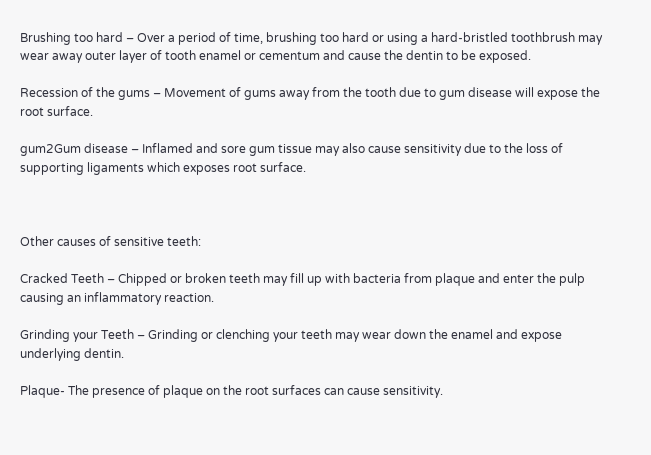Brushing too hard – Over a period of time, brushing too hard or using a hard-bristled toothbrush may wear away outer layer of tooth enamel or cementum and cause the dentin to be exposed.

Recession of the gums – Movement of gums away from the tooth due to gum disease will expose the root surface.

gum2Gum disease – Inflamed and sore gum tissue may also cause sensitivity due to the loss of supporting ligaments which exposes root surface.



Other causes of sensitive teeth:

Cracked Teeth – Chipped or broken teeth may fill up with bacteria from plaque and enter the pulp causing an inflammatory reaction.

Grinding your Teeth – Grinding or clenching your teeth may wear down the enamel and expose underlying dentin.

Plaque- The presence of plaque on the root surfaces can cause sensitivity.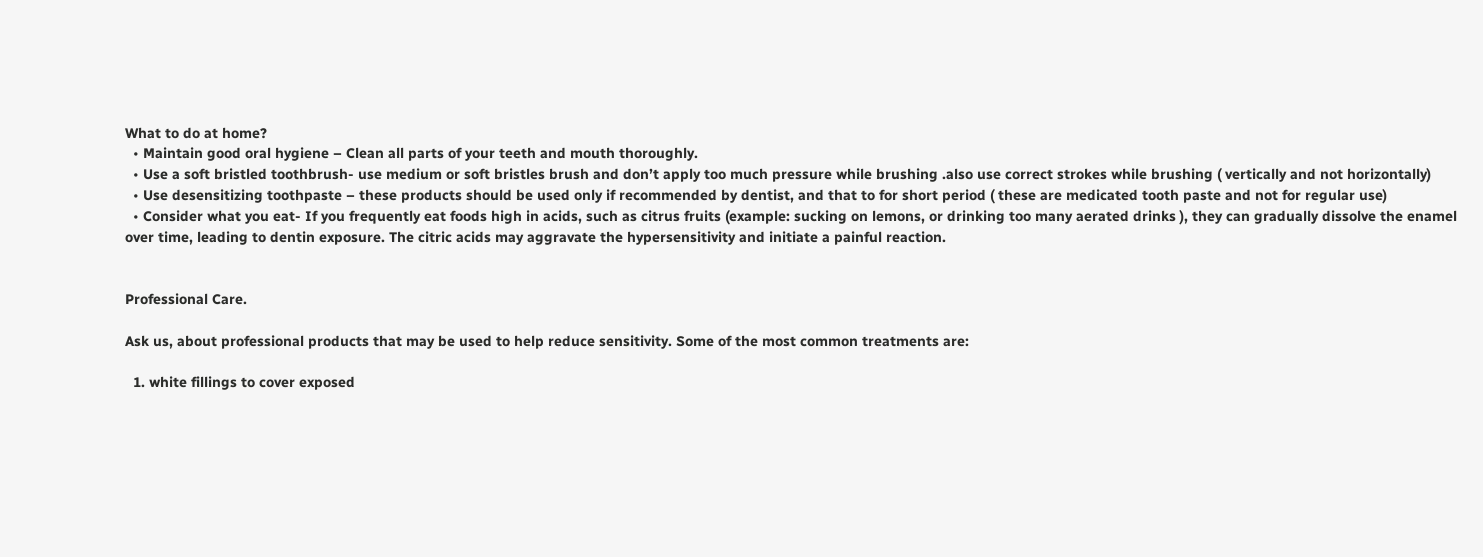What to do at home?
  • Maintain good oral hygiene – Clean all parts of your teeth and mouth thoroughly.
  • Use a soft bristled toothbrush- use medium or soft bristles brush and don’t apply too much pressure while brushing .also use correct strokes while brushing ( vertically and not horizontally)
  • Use desensitizing toothpaste – these products should be used only if recommended by dentist, and that to for short period ( these are medicated tooth paste and not for regular use)
  • Consider what you eat- If you frequently eat foods high in acids, such as citrus fruits (example: sucking on lemons, or drinking too many aerated drinks ), they can gradually dissolve the enamel over time, leading to dentin exposure. The citric acids may aggravate the hypersensitivity and initiate a painful reaction.


Professional Care.

Ask us, about professional products that may be used to help reduce sensitivity. Some of the most common treatments are:

  1. white fillings to cover exposed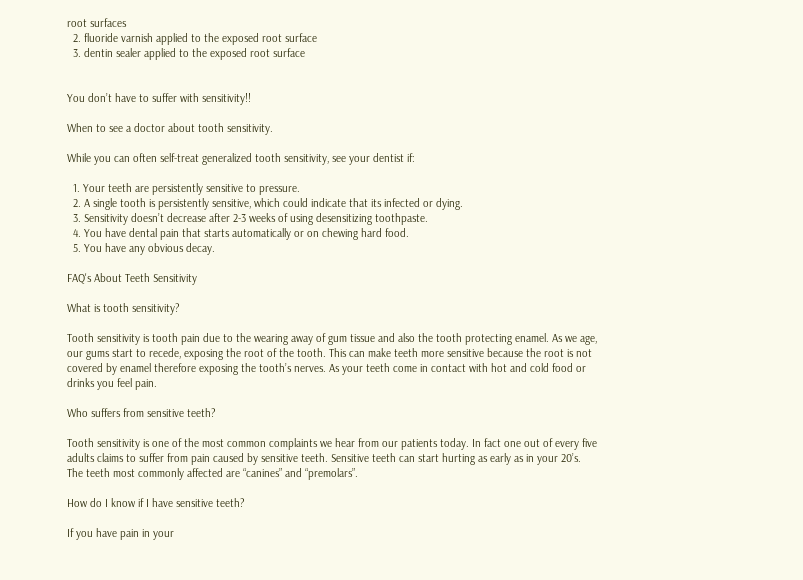root surfaces
  2. fluoride varnish applied to the exposed root surface
  3. dentin sealer applied to the exposed root surface


You don’t have to suffer with sensitivity!!

When to see a doctor about tooth sensitivity.

While you can often self-treat generalized tooth sensitivity, see your dentist if:

  1. Your teeth are persistently sensitive to pressure.
  2. A single tooth is persistently sensitive, which could indicate that its infected or dying.
  3. Sensitivity doesn’t decrease after 2-3 weeks of using desensitizing toothpaste.
  4. You have dental pain that starts automatically or on chewing hard food.
  5. You have any obvious decay.

FAQ's About Teeth Sensitivity

What is tooth sensitivity?

Tooth sensitivity is tooth pain due to the wearing away of gum tissue and also the tooth protecting enamel. As we age, our gums start to recede, exposing the root of the tooth. This can make teeth more sensitive because the root is not covered by enamel therefore exposing the tooth’s nerves. As your teeth come in contact with hot and cold food or drinks you feel pain.

Who suffers from sensitive teeth?

Tooth sensitivity is one of the most common complaints we hear from our patients today. In fact one out of every five adults claims to suffer from pain caused by sensitive teeth. Sensitive teeth can start hurting as early as in your 20’s. The teeth most commonly affected are “canines” and “premolars”.

How do I know if I have sensitive teeth?

If you have pain in your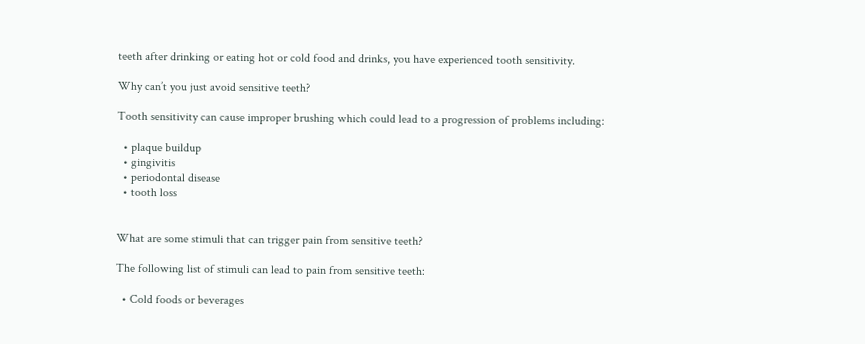teeth after drinking or eating hot or cold food and drinks, you have experienced tooth sensitivity.

Why can’t you just avoid sensitive teeth?

Tooth sensitivity can cause improper brushing which could lead to a progression of problems including:

  • plaque buildup
  • gingivitis
  • periodontal disease
  • tooth loss


What are some stimuli that can trigger pain from sensitive teeth?

The following list of stimuli can lead to pain from sensitive teeth:

  • Cold foods or beverages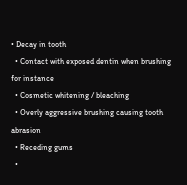• Decay in tooth
  • Contact with exposed dentin when brushing for instance
  • Cosmetic whitening / bleaching
  • Overly aggressive brushing causing tooth abrasion
  • Receding gums
  •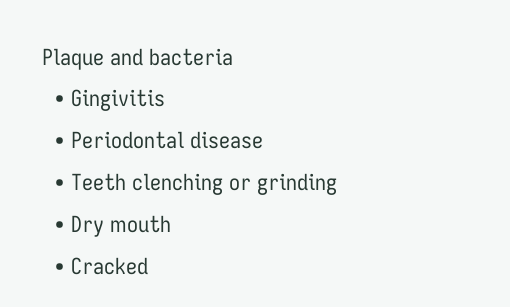Plaque and bacteria
  • Gingivitis
  • Periodontal disease
  • Teeth clenching or grinding
  • Dry mouth
  • Cracked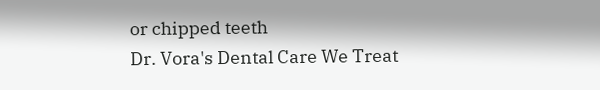or chipped teeth
Dr. Vora's Dental Care We Treat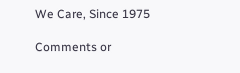We Care, Since 1975

Comments or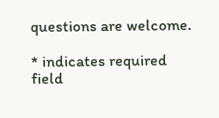questions are welcome.

* indicates required field